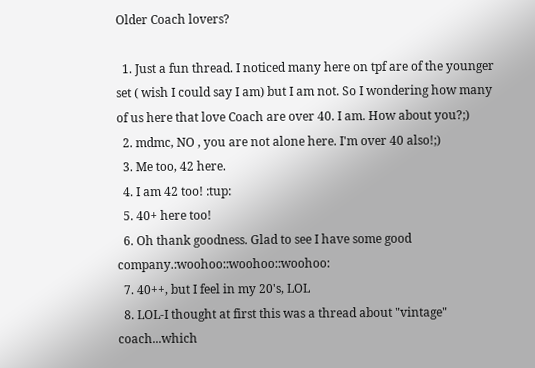Older Coach lovers?

  1. Just a fun thread. I noticed many here on tpf are of the younger set ( wish I could say I am) but I am not. So I wondering how many of us here that love Coach are over 40. I am. How about you?;)
  2. mdmc, NO , you are not alone here. I'm over 40 also!;)
  3. Me too, 42 here.
  4. I am 42 too! :tup:
  5. 40+ here too!
  6. Oh thank goodness. Glad to see I have some good company.:woohoo::woohoo::woohoo:
  7. 40++, but I feel in my 20's, LOL
  8. LOL-I thought at first this was a thread about "vintage" coach...which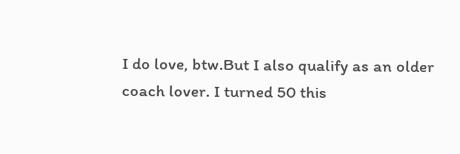I do love, btw.But I also qualify as an older coach lover. I turned 50 this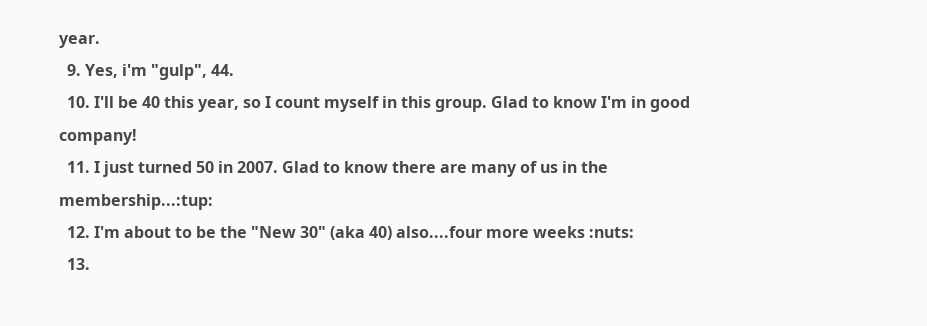year.
  9. Yes, i'm "gulp", 44.
  10. I'll be 40 this year, so I count myself in this group. Glad to know I'm in good company!
  11. I just turned 50 in 2007. Glad to know there are many of us in the membership...:tup:
  12. I'm about to be the "New 30" (aka 40) also....four more weeks :nuts:
  13.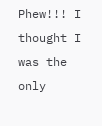Phew!!! I thought I was the only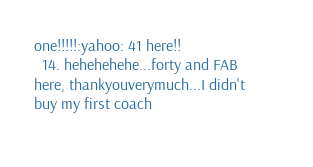one!!!!!:yahoo: 41 here!!
  14. hehehehehe...forty and FAB here, thankyouverymuch...I didn't buy my first coach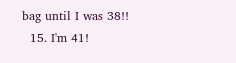bag until I was 38!!
  15. I'm 41!